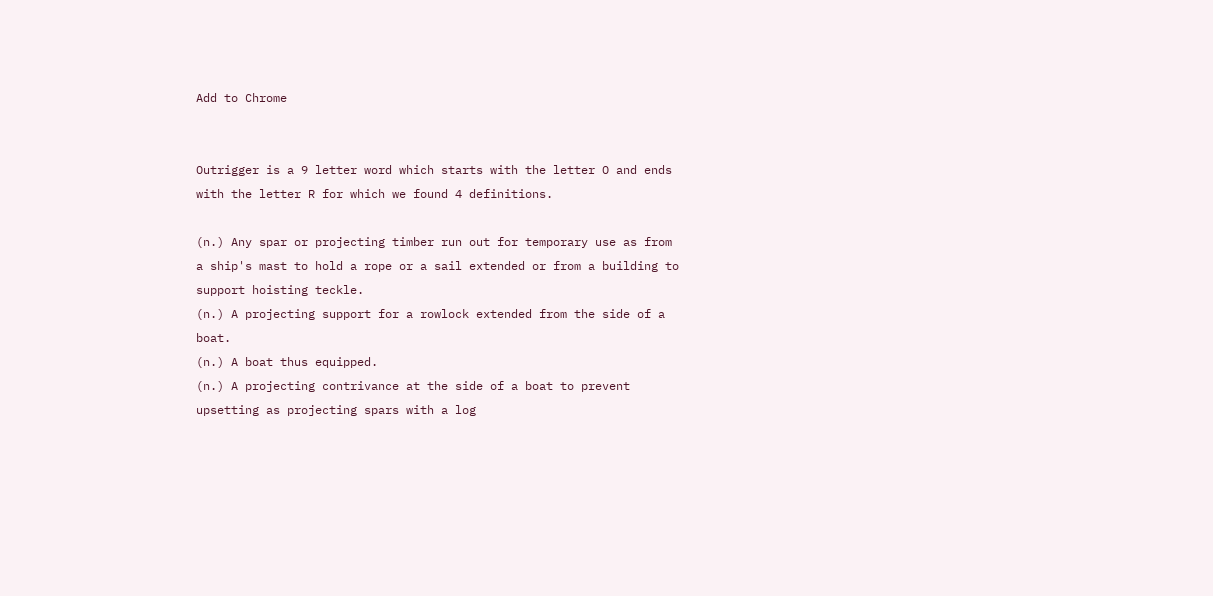Add to Chrome


Outrigger is a 9 letter word which starts with the letter O and ends with the letter R for which we found 4 definitions.

(n.) Any spar or projecting timber run out for temporary use as from a ship's mast to hold a rope or a sail extended or from a building to support hoisting teckle.
(n.) A projecting support for a rowlock extended from the side of a boat.
(n.) A boat thus equipped.
(n.) A projecting contrivance at the side of a boat to prevent upsetting as projecting spars with a log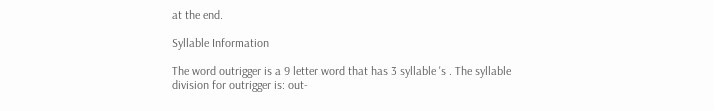at the end.

Syllable Information

The word outrigger is a 9 letter word that has 3 syllable 's . The syllable division for outrigger is: out-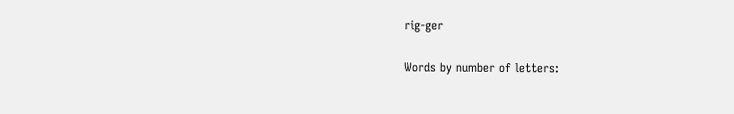rig-ger

Words by number of letters: